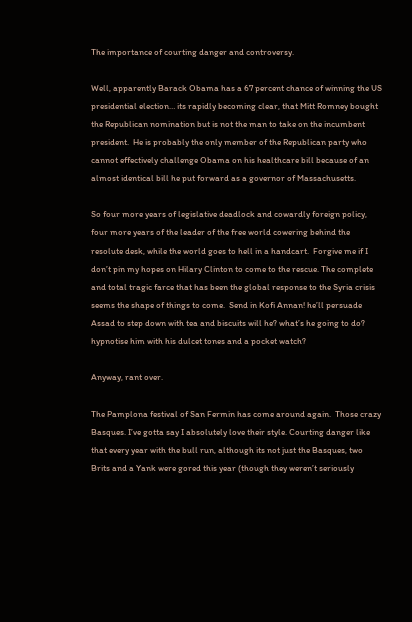The importance of courting danger and controversy.

Well, apparently Barack Obama has a 67 percent chance of winning the US presidential election… its rapidly becoming clear, that Mitt Romney bought the Republican nomination but is not the man to take on the incumbent president.  He is probably the only member of the Republican party who cannot effectively challenge Obama on his healthcare bill because of an almost identical bill he put forward as a governor of Massachusetts.

So four more years of legislative deadlock and cowardly foreign policy, four more years of the leader of the free world cowering behind the resolute desk, while the world goes to hell in a handcart.  Forgive me if I don’t pin my hopes on Hilary Clinton to come to the rescue. The complete and total tragic farce that has been the global response to the Syria crisis seems the shape of things to come.  Send in Kofi Annan! he’ll persuade Assad to step down with tea and biscuits will he? what’s he going to do? hypnotise him with his dulcet tones and a pocket watch?

Anyway, rant over.

The Pamplona festival of San Fermin has come around again.  Those crazy Basques. I’ve gotta say I absolutely love their style. Courting danger like that every year with the bull run, although its not just the Basques, two Brits and a Yank were gored this year (though they weren’t seriously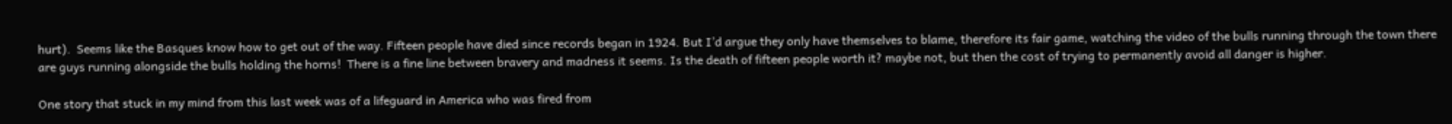hurt).  Seems like the Basques know how to get out of the way. Fifteen people have died since records began in 1924. But I’d argue they only have themselves to blame, therefore its fair game, watching the video of the bulls running through the town there are guys running alongside the bulls holding the horns!  There is a fine line between bravery and madness it seems. Is the death of fifteen people worth it? maybe not, but then the cost of trying to permanently avoid all danger is higher.

One story that stuck in my mind from this last week was of a lifeguard in America who was fired from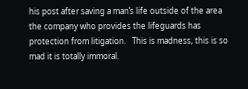his post after saving a man’s life outside of the area the company who provides the lifeguards has protection from litigation.   This is madness, this is so mad it is totally immoral.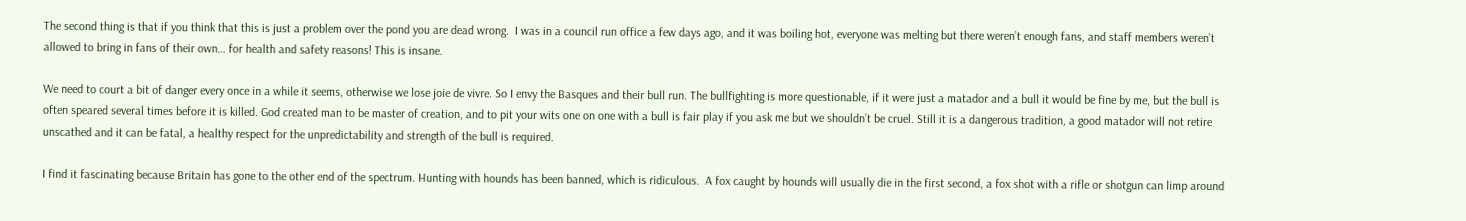The second thing is that if you think that this is just a problem over the pond you are dead wrong.  I was in a council run office a few days ago, and it was boiling hot, everyone was melting but there weren’t enough fans, and staff members weren’t allowed to bring in fans of their own… for health and safety reasons! This is insane.

We need to court a bit of danger every once in a while it seems, otherwise we lose joie de vivre. So I envy the Basques and their bull run. The bullfighting is more questionable, if it were just a matador and a bull it would be fine by me, but the bull is often speared several times before it is killed. God created man to be master of creation, and to pit your wits one on one with a bull is fair play if you ask me but we shouldn’t be cruel. Still it is a dangerous tradition, a good matador will not retire unscathed and it can be fatal, a healthy respect for the unpredictability and strength of the bull is required.

I find it fascinating because Britain has gone to the other end of the spectrum. Hunting with hounds has been banned, which is ridiculous.  A fox caught by hounds will usually die in the first second, a fox shot with a rifle or shotgun can limp around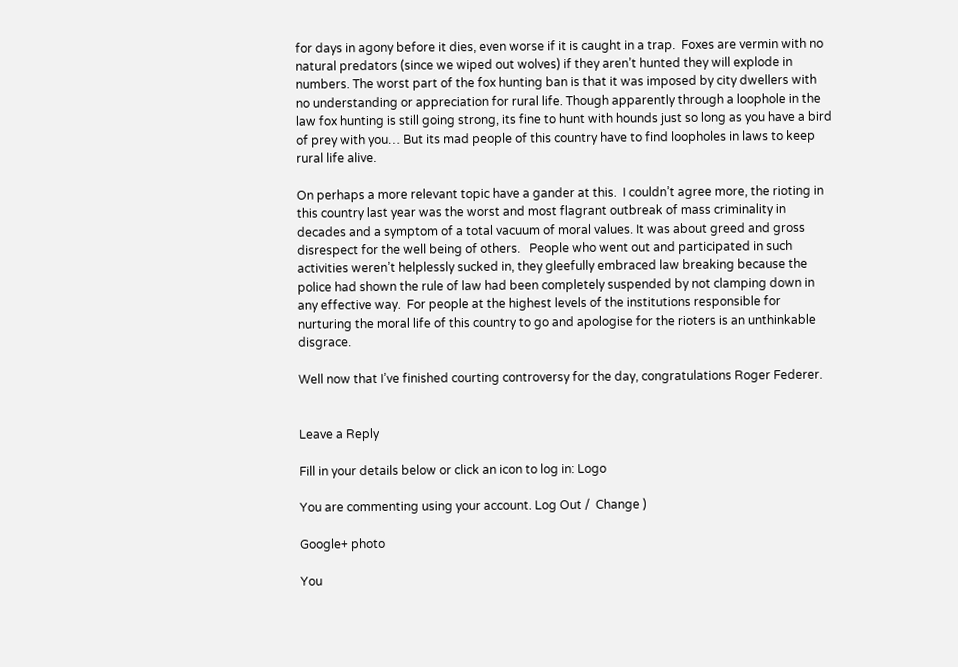for days in agony before it dies, even worse if it is caught in a trap.  Foxes are vermin with no natural predators (since we wiped out wolves) if they aren’t hunted they will explode in numbers. The worst part of the fox hunting ban is that it was imposed by city dwellers with no understanding or appreciation for rural life. Though apparently through a loophole in the law fox hunting is still going strong, its fine to hunt with hounds just so long as you have a bird of prey with you… But its mad people of this country have to find loopholes in laws to keep rural life alive.

On perhaps a more relevant topic have a gander at this.  I couldn’t agree more, the rioting in this country last year was the worst and most flagrant outbreak of mass criminality in decades and a symptom of a total vacuum of moral values. It was about greed and gross disrespect for the well being of others.   People who went out and participated in such activities weren’t helplessly sucked in, they gleefully embraced law breaking because the police had shown the rule of law had been completely suspended by not clamping down in any effective way.  For people at the highest levels of the institutions responsible for nurturing the moral life of this country to go and apologise for the rioters is an unthinkable disgrace.

Well now that I’ve finished courting controversy for the day, congratulations Roger Federer.


Leave a Reply

Fill in your details below or click an icon to log in: Logo

You are commenting using your account. Log Out /  Change )

Google+ photo

You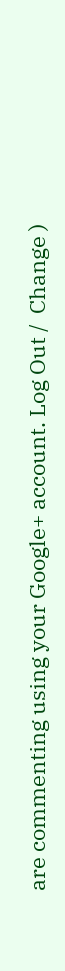are commenting using your Google+ account. Log Out /  Change )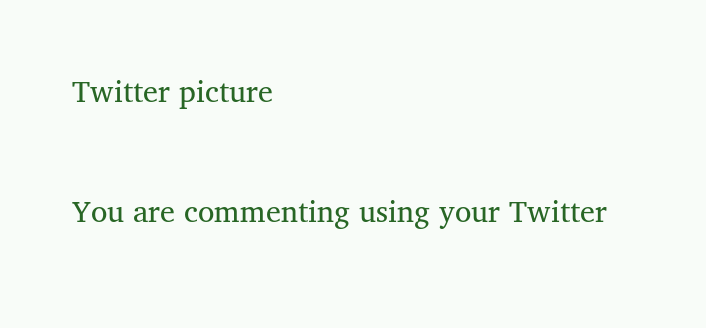Twitter picture

You are commenting using your Twitter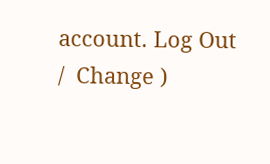account. Log Out /  Change )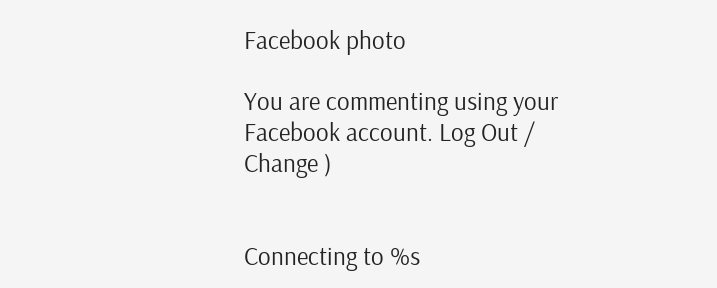Facebook photo

You are commenting using your Facebook account. Log Out /  Change )


Connecting to %s